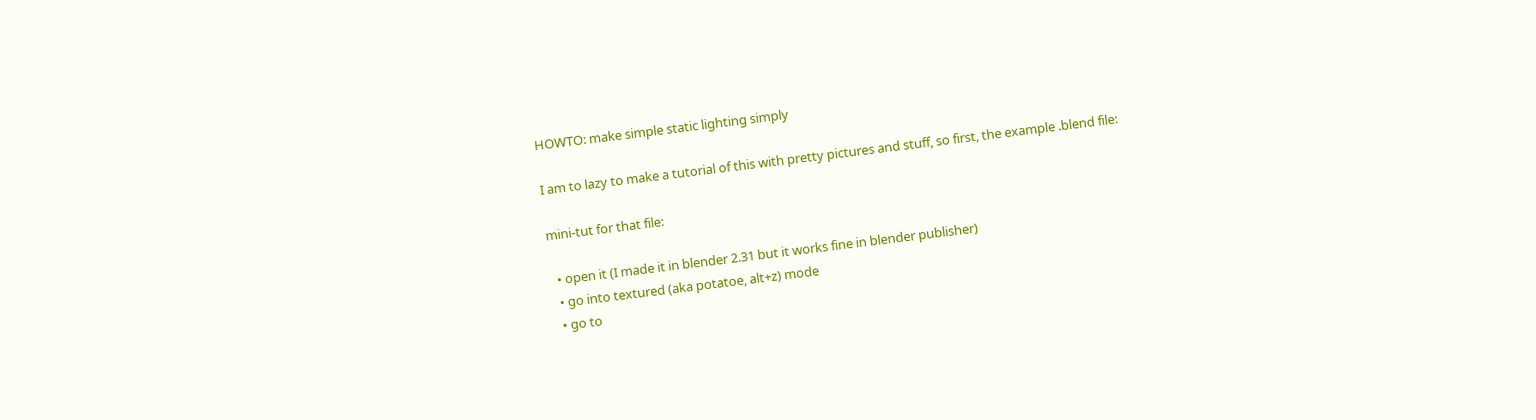HOWTO: make simple static lighting simply

I am to lazy to make a tutorial of this with pretty pictures and stuff, so first, the example .blend file:

mini-tut for that file:

  • open it (I made it in blender 2.31 but it works fine in blender publisher)
  • go into textured (aka potatoe, alt+z) mode
  • go to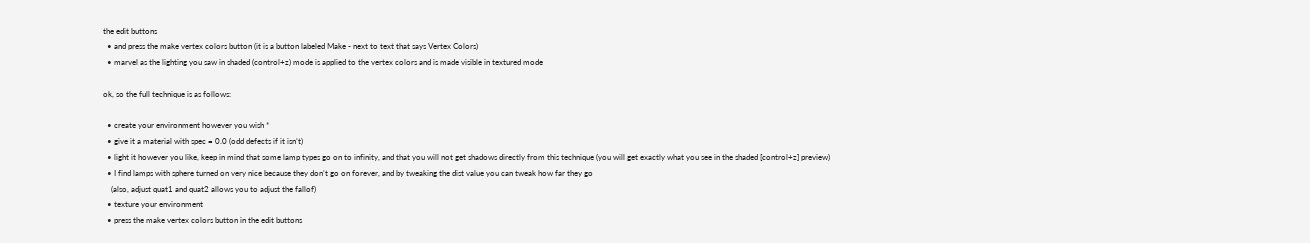the edit buttons
  • and press the make vertex colors button (it is a button labeled Make - next to text that says Vertex Colors)
  • marvel as the lighting you saw in shaded (control+z) mode is applied to the vertex colors and is made visible in textured mode

ok, so the full technique is as follows:

  • create your environment however you wish *
  • give it a material with spec = 0.0 (odd defects if it isn’t)
  • light it however you like, keep in mind that some lamp types go on to infinity, and that you will not get shadows directly from this technique (you will get exactly what you see in the shaded [control+z] preview)
  • I find lamps with sphere turned on very nice because they don’t go on forever, and by tweaking the dist value you can tweak how far they go
    (also, adjust quat1 and quat2 allows you to adjust the fallof)
  • texture your environment
  • press the make vertex colors button in the edit buttons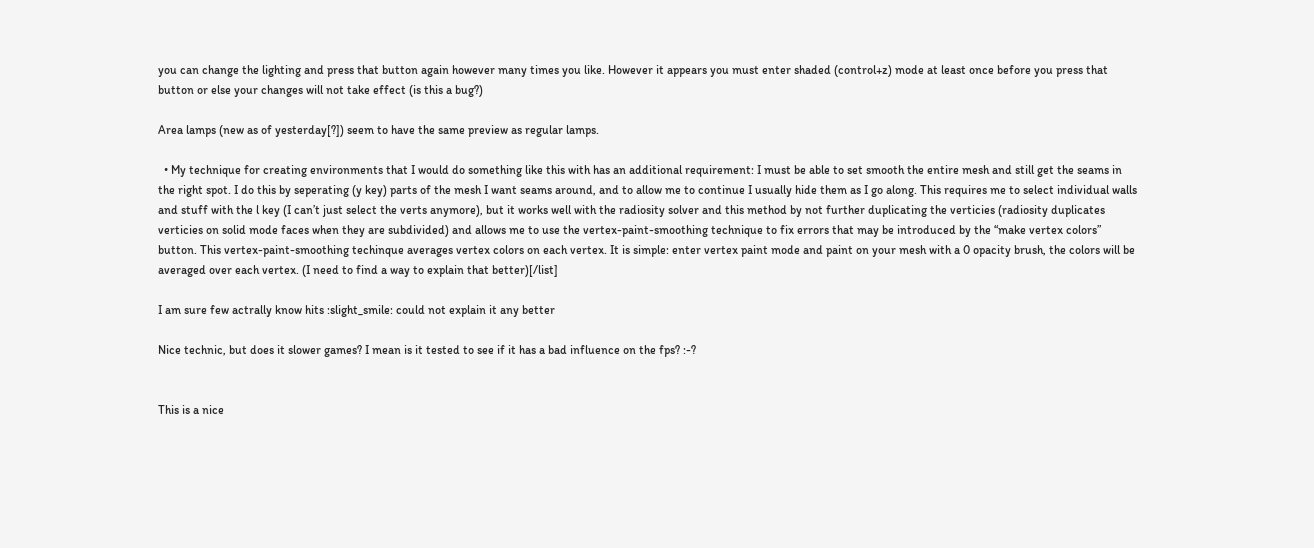you can change the lighting and press that button again however many times you like. However it appears you must enter shaded (control+z) mode at least once before you press that button or else your changes will not take effect (is this a bug?)

Area lamps (new as of yesterday[?]) seem to have the same preview as regular lamps.

  • My technique for creating environments that I would do something like this with has an additional requirement: I must be able to set smooth the entire mesh and still get the seams in the right spot. I do this by seperating (y key) parts of the mesh I want seams around, and to allow me to continue I usually hide them as I go along. This requires me to select individual walls and stuff with the l key (I can’t just select the verts anymore), but it works well with the radiosity solver and this method by not further duplicating the verticies (radiosity duplicates verticies on solid mode faces when they are subdivided) and allows me to use the vertex-paint-smoothing technique to fix errors that may be introduced by the “make vertex colors” button. This vertex-paint-smoothing techinque averages vertex colors on each vertex. It is simple: enter vertex paint mode and paint on your mesh with a 0 opacity brush, the colors will be averaged over each vertex. (I need to find a way to explain that better)[/list]

I am sure few actrally know hits :slight_smile: could not explain it any better

Nice technic, but does it slower games? I mean is it tested to see if it has a bad influence on the fps? :-?


This is a nice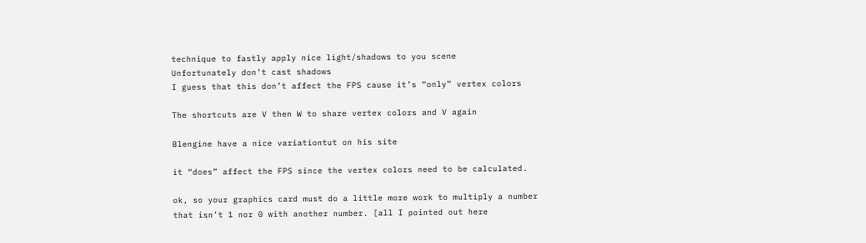technique to fastly apply nice light/shadows to you scene
Unfortunately don’t cast shadows
I guess that this don’t affect the FPS cause it’s “only” vertex colors

The shortcuts are V then W to share vertex colors and V again

Blengine have a nice variationtut on his site

it “does” affect the FPS since the vertex colors need to be calculated.

ok, so your graphics card must do a little more work to multiply a number that isn’t 1 nor 0 with another number. [all I pointed out here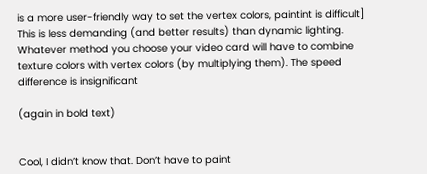is a more user-friendly way to set the vertex colors, paintint is difficult] This is less demanding (and better results) than dynamic lighting. Whatever method you choose your video card will have to combine texture colors with vertex colors (by multiplying them). The speed difference is insignificant

(again in bold text)


Cool, I didn’t know that. Don’t have to paint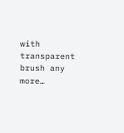with transparent brush any more…